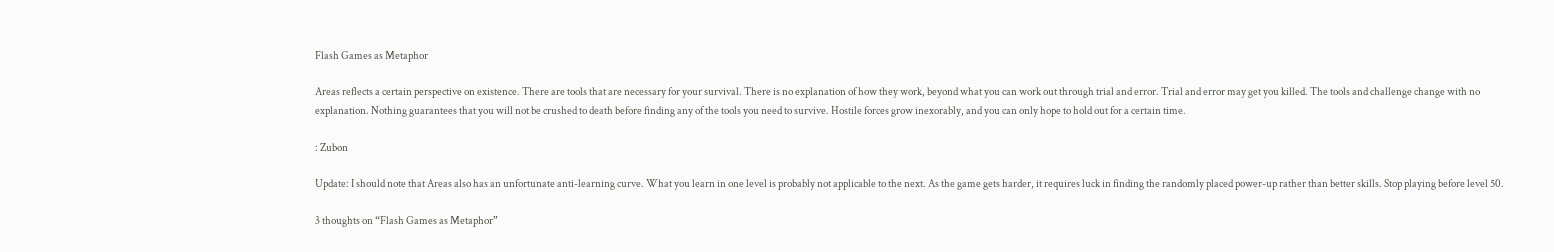Flash Games as Metaphor

Areas reflects a certain perspective on existence. There are tools that are necessary for your survival. There is no explanation of how they work, beyond what you can work out through trial and error. Trial and error may get you killed. The tools and challenge change with no explanation. Nothing guarantees that you will not be crushed to death before finding any of the tools you need to survive. Hostile forces grow inexorably, and you can only hope to hold out for a certain time.

: Zubon

Update: I should note that Areas also has an unfortunate anti-learning curve. What you learn in one level is probably not applicable to the next. As the game gets harder, it requires luck in finding the randomly placed power-up rather than better skills. Stop playing before level 50.

3 thoughts on “Flash Games as Metaphor”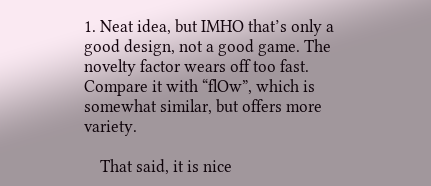1. Neat idea, but IMHO that’s only a good design, not a good game. The novelty factor wears off too fast. Compare it with “flOw”, which is somewhat similar, but offers more variety.

    That said, it is nice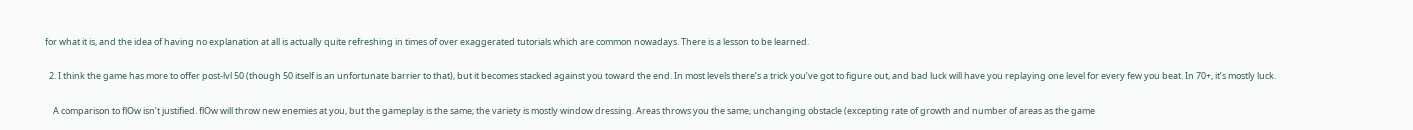for what it is, and the idea of having no explanation at all is actually quite refreshing in times of over exaggerated tutorials which are common nowadays. There is a lesson to be learned.

  2. I think the game has more to offer post-lvl 50 (though 50 itself is an unfortunate barrier to that), but it becomes stacked against you toward the end. In most levels there’s a trick you’ve got to figure out, and bad luck will have you replaying one level for every few you beat. In 70+, it’s mostly luck.

    A comparison to flOw isn’t justified. flOw will throw new enemies at you, but the gameplay is the same; the variety is mostly window dressing. Areas throws you the same, unchanging obstacle (excepting rate of growth and number of areas as the game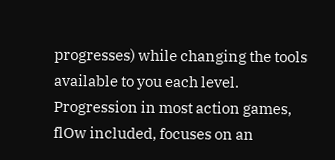progresses) while changing the tools available to you each level. Progression in most action games, flOw included, focuses on an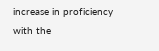increase in proficiency with the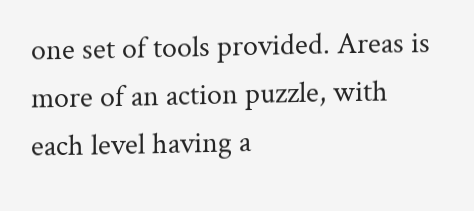one set of tools provided. Areas is more of an action puzzle, with each level having a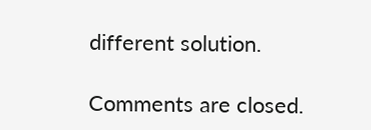different solution.

Comments are closed.